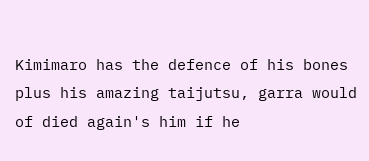Kimimaro has the defence of his bones plus his amazing taijutsu, garra would of died again's him if he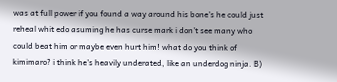was at full power if you found a way around his bone's he could just reheal whit edo asuming he has curse mark i don't see many who could beat him or maybe even hurt him! what do you think of kimimaro? i think he's heavily underated, like an underdog ninja. B)